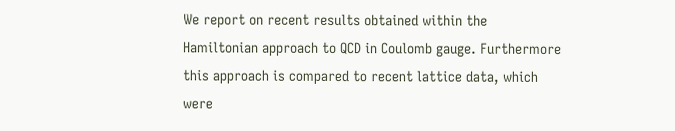We report on recent results obtained within the Hamiltonian approach to QCD in Coulomb gauge. Furthermore this approach is compared to recent lattice data, which were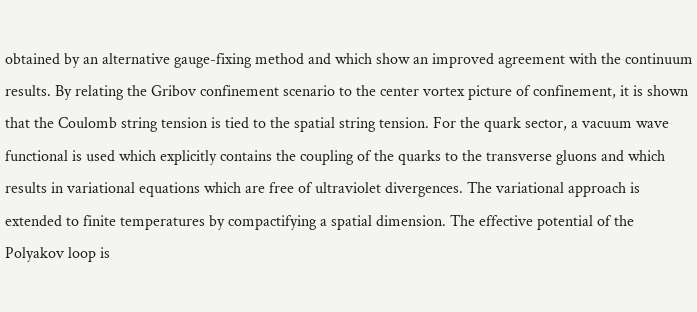obtained by an alternative gauge-fixing method and which show an improved agreement with the continuum results. By relating the Gribov confinement scenario to the center vortex picture of confinement, it is shown that the Coulomb string tension is tied to the spatial string tension. For the quark sector, a vacuum wave functional is used which explicitly contains the coupling of the quarks to the transverse gluons and which results in variational equations which are free of ultraviolet divergences. The variational approach is extended to finite temperatures by compactifying a spatial dimension. The effective potential of the Polyakov loop is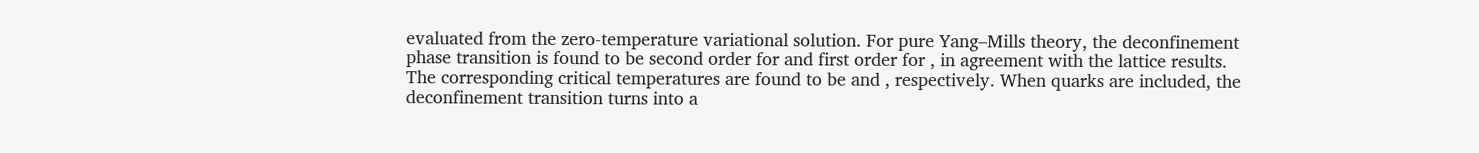evaluated from the zero-temperature variational solution. For pure Yang–Mills theory, the deconfinement phase transition is found to be second order for and first order for , in agreement with the lattice results. The corresponding critical temperatures are found to be and , respectively. When quarks are included, the deconfinement transition turns into a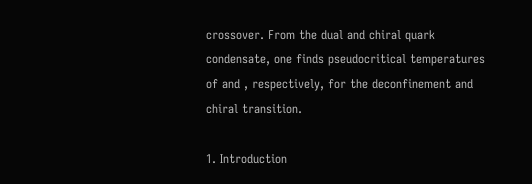crossover. From the dual and chiral quark condensate, one finds pseudocritical temperatures of and , respectively, for the deconfinement and chiral transition.

1. Introduction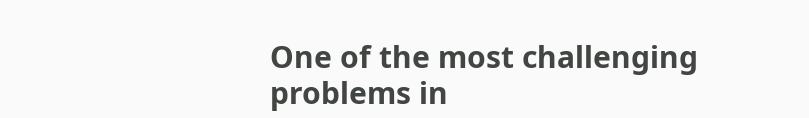One of the most challenging problems in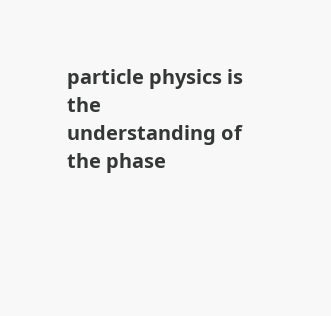particle physics is the understanding of the phase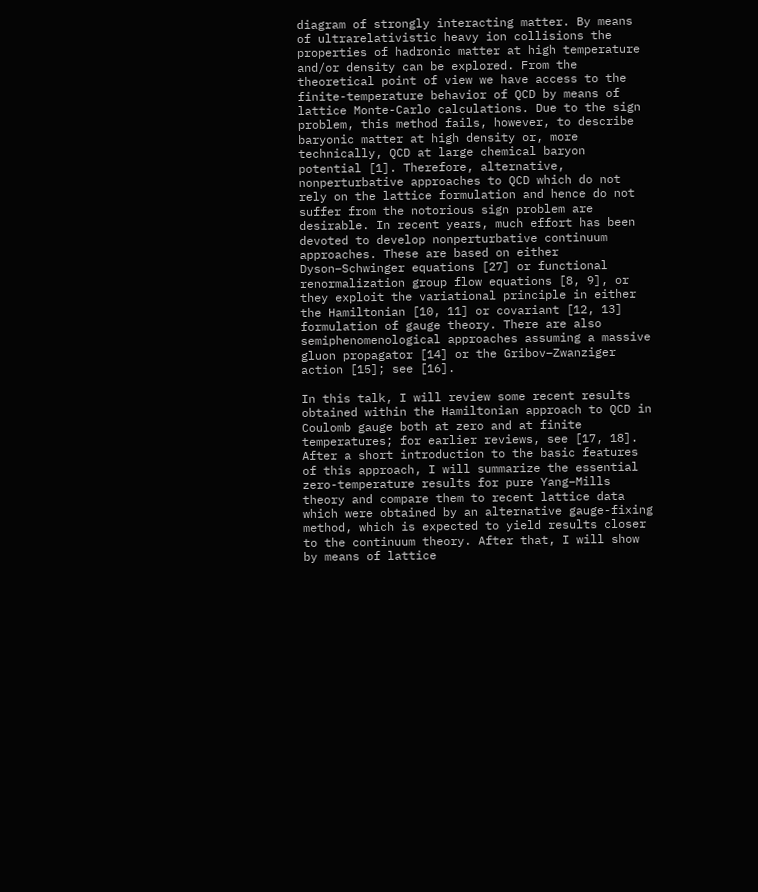diagram of strongly interacting matter. By means of ultrarelativistic heavy ion collisions the properties of hadronic matter at high temperature and/or density can be explored. From the theoretical point of view we have access to the finite-temperature behavior of QCD by means of lattice Monte-Carlo calculations. Due to the sign problem, this method fails, however, to describe baryonic matter at high density or, more technically, QCD at large chemical baryon potential [1]. Therefore, alternative, nonperturbative approaches to QCD which do not rely on the lattice formulation and hence do not suffer from the notorious sign problem are desirable. In recent years, much effort has been devoted to develop nonperturbative continuum approaches. These are based on either Dyson–Schwinger equations [27] or functional renormalization group flow equations [8, 9], or they exploit the variational principle in either the Hamiltonian [10, 11] or covariant [12, 13] formulation of gauge theory. There are also semiphenomenological approaches assuming a massive gluon propagator [14] or the Gribov–Zwanziger action [15]; see [16].

In this talk, I will review some recent results obtained within the Hamiltonian approach to QCD in Coulomb gauge both at zero and at finite temperatures; for earlier reviews, see [17, 18]. After a short introduction to the basic features of this approach, I will summarize the essential zero-temperature results for pure Yang–Mills theory and compare them to recent lattice data which were obtained by an alternative gauge-fixing method, which is expected to yield results closer to the continuum theory. After that, I will show by means of lattice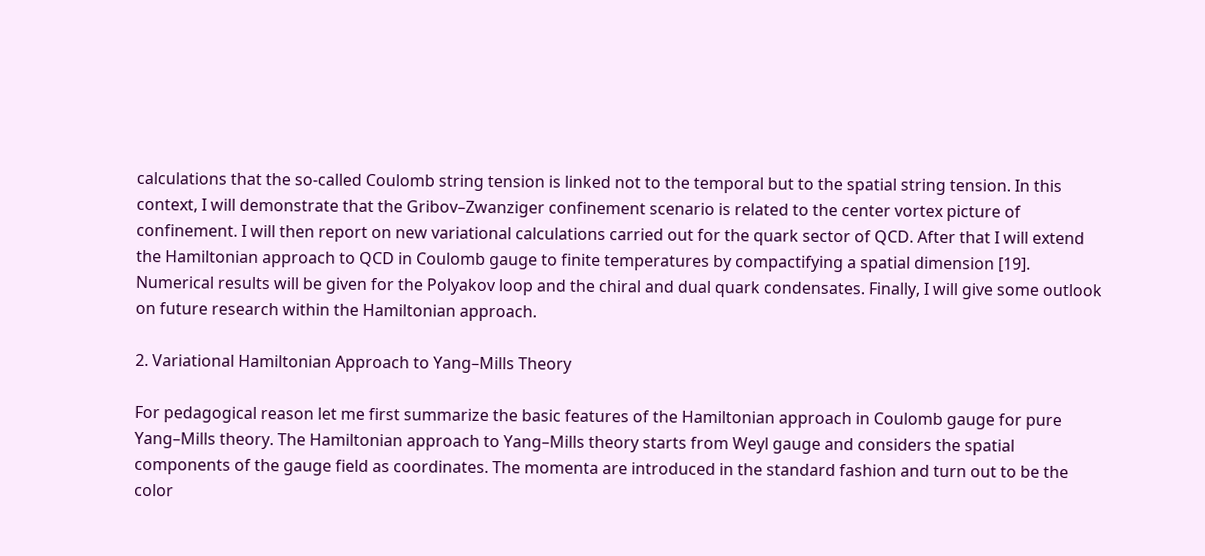calculations that the so-called Coulomb string tension is linked not to the temporal but to the spatial string tension. In this context, I will demonstrate that the Gribov–Zwanziger confinement scenario is related to the center vortex picture of confinement. I will then report on new variational calculations carried out for the quark sector of QCD. After that I will extend the Hamiltonian approach to QCD in Coulomb gauge to finite temperatures by compactifying a spatial dimension [19]. Numerical results will be given for the Polyakov loop and the chiral and dual quark condensates. Finally, I will give some outlook on future research within the Hamiltonian approach.

2. Variational Hamiltonian Approach to Yang–Mills Theory

For pedagogical reason let me first summarize the basic features of the Hamiltonian approach in Coulomb gauge for pure Yang–Mills theory. The Hamiltonian approach to Yang–Mills theory starts from Weyl gauge and considers the spatial components of the gauge field as coordinates. The momenta are introduced in the standard fashion and turn out to be the color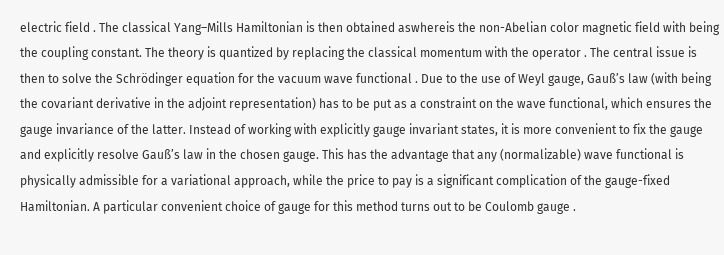electric field . The classical Yang–Mills Hamiltonian is then obtained aswhereis the non-Abelian color magnetic field with being the coupling constant. The theory is quantized by replacing the classical momentum with the operator . The central issue is then to solve the Schrödinger equation for the vacuum wave functional . Due to the use of Weyl gauge, Gauß’s law (with being the covariant derivative in the adjoint representation) has to be put as a constraint on the wave functional, which ensures the gauge invariance of the latter. Instead of working with explicitly gauge invariant states, it is more convenient to fix the gauge and explicitly resolve Gauß’s law in the chosen gauge. This has the advantage that any (normalizable) wave functional is physically admissible for a variational approach, while the price to pay is a significant complication of the gauge-fixed Hamiltonian. A particular convenient choice of gauge for this method turns out to be Coulomb gauge .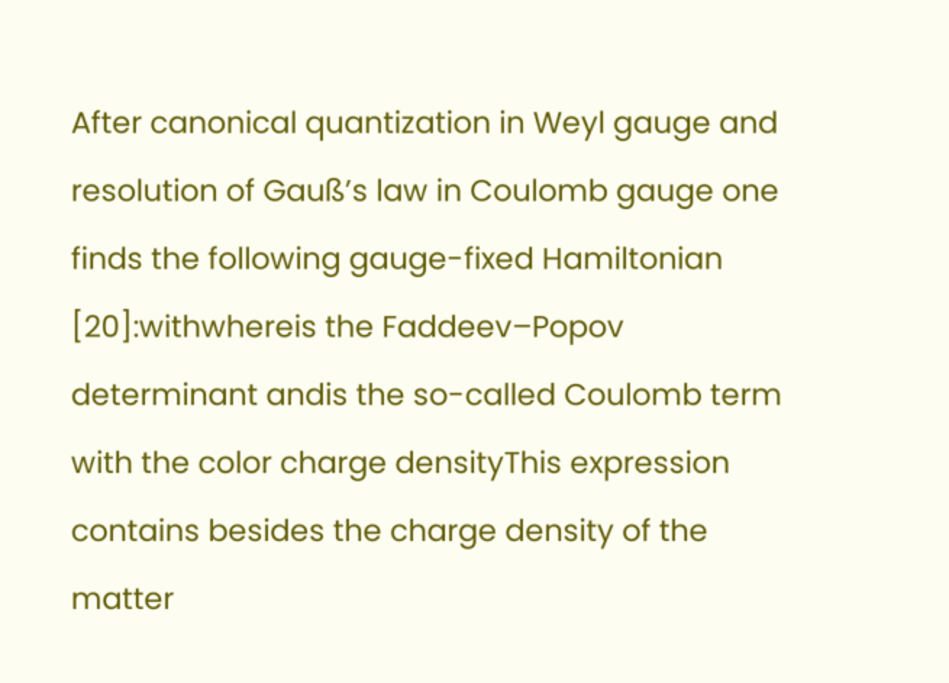After canonical quantization in Weyl gauge and resolution of Gauß’s law in Coulomb gauge one finds the following gauge-fixed Hamiltonian [20]:withwhereis the Faddeev–Popov determinant andis the so-called Coulomb term with the color charge densityThis expression contains besides the charge density of the matter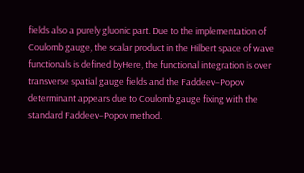fields also a purely gluonic part. Due to the implementation of Coulomb gauge, the scalar product in the Hilbert space of wave functionals is defined byHere, the functional integration is over transverse spatial gauge fields and the Faddeev–Popov determinant appears due to Coulomb gauge fixing with the standard Faddeev–Popov method.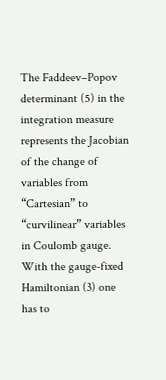The Faddeev–Popov determinant (5) in the integration measure represents the Jacobian of the change of variables from “Cartesian” to “curvilinear” variables in Coulomb gauge. With the gauge-fixed Hamiltonian (3) one has to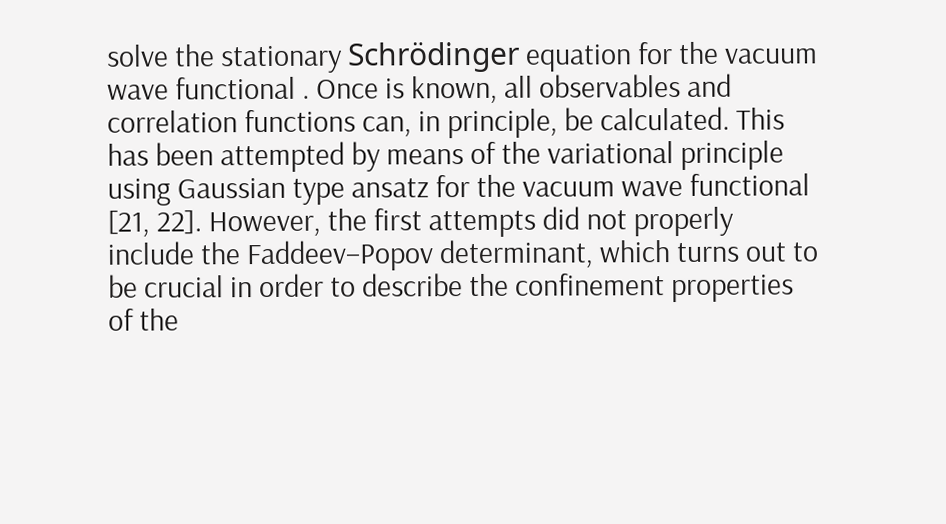solve the stationary Schrödinger equation for the vacuum wave functional . Once is known, all observables and correlation functions can, in principle, be calculated. This has been attempted by means of the variational principle using Gaussian type ansatz for the vacuum wave functional [21, 22]. However, the first attempts did not properly include the Faddeev–Popov determinant, which turns out to be crucial in order to describe the confinement properties of the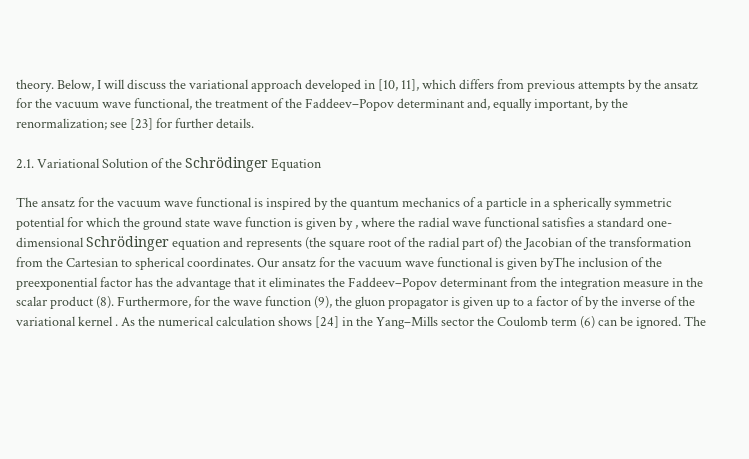theory. Below, I will discuss the variational approach developed in [10, 11], which differs from previous attempts by the ansatz for the vacuum wave functional, the treatment of the Faddeev–Popov determinant and, equally important, by the renormalization; see [23] for further details.

2.1. Variational Solution of the Schrödinger Equation

The ansatz for the vacuum wave functional is inspired by the quantum mechanics of a particle in a spherically symmetric potential for which the ground state wave function is given by , where the radial wave functional satisfies a standard one-dimensional Schrödinger equation and represents (the square root of the radial part of) the Jacobian of the transformation from the Cartesian to spherical coordinates. Our ansatz for the vacuum wave functional is given byThe inclusion of the preexponential factor has the advantage that it eliminates the Faddeev–Popov determinant from the integration measure in the scalar product (8). Furthermore, for the wave function (9), the gluon propagator is given up to a factor of by the inverse of the variational kernel . As the numerical calculation shows [24] in the Yang–Mills sector the Coulomb term (6) can be ignored. The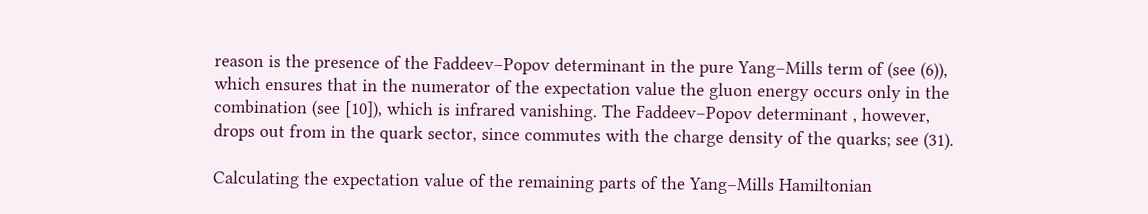reason is the presence of the Faddeev–Popov determinant in the pure Yang–Mills term of (see (6)), which ensures that in the numerator of the expectation value the gluon energy occurs only in the combination (see [10]), which is infrared vanishing. The Faddeev–Popov determinant , however, drops out from in the quark sector, since commutes with the charge density of the quarks; see (31).

Calculating the expectation value of the remaining parts of the Yang–Mills Hamiltonian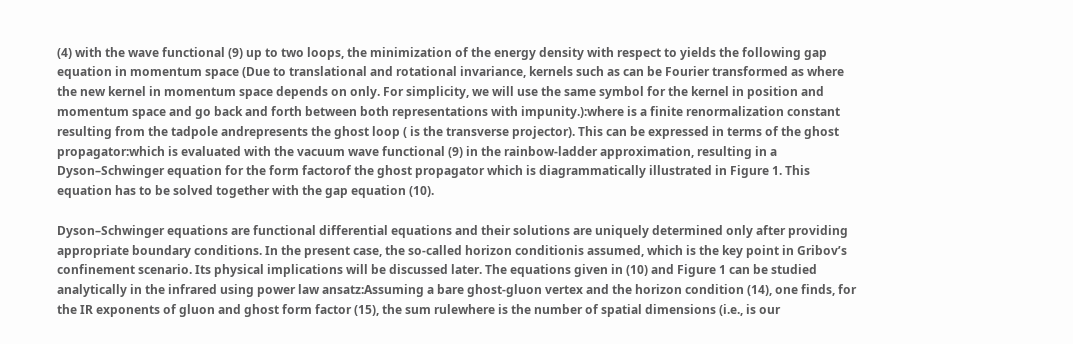(4) with the wave functional (9) up to two loops, the minimization of the energy density with respect to yields the following gap equation in momentum space (Due to translational and rotational invariance, kernels such as can be Fourier transformed as where the new kernel in momentum space depends on only. For simplicity, we will use the same symbol for the kernel in position and momentum space and go back and forth between both representations with impunity.):where is a finite renormalization constant resulting from the tadpole andrepresents the ghost loop ( is the transverse projector). This can be expressed in terms of the ghost propagator:which is evaluated with the vacuum wave functional (9) in the rainbow-ladder approximation, resulting in a Dyson–Schwinger equation for the form factorof the ghost propagator which is diagrammatically illustrated in Figure 1. This equation has to be solved together with the gap equation (10).

Dyson–Schwinger equations are functional differential equations and their solutions are uniquely determined only after providing appropriate boundary conditions. In the present case, the so-called horizon conditionis assumed, which is the key point in Gribov’s confinement scenario. Its physical implications will be discussed later. The equations given in (10) and Figure 1 can be studied analytically in the infrared using power law ansatz:Assuming a bare ghost-gluon vertex and the horizon condition (14), one finds, for the IR exponents of gluon and ghost form factor (15), the sum rulewhere is the number of spatial dimensions (i.e., is our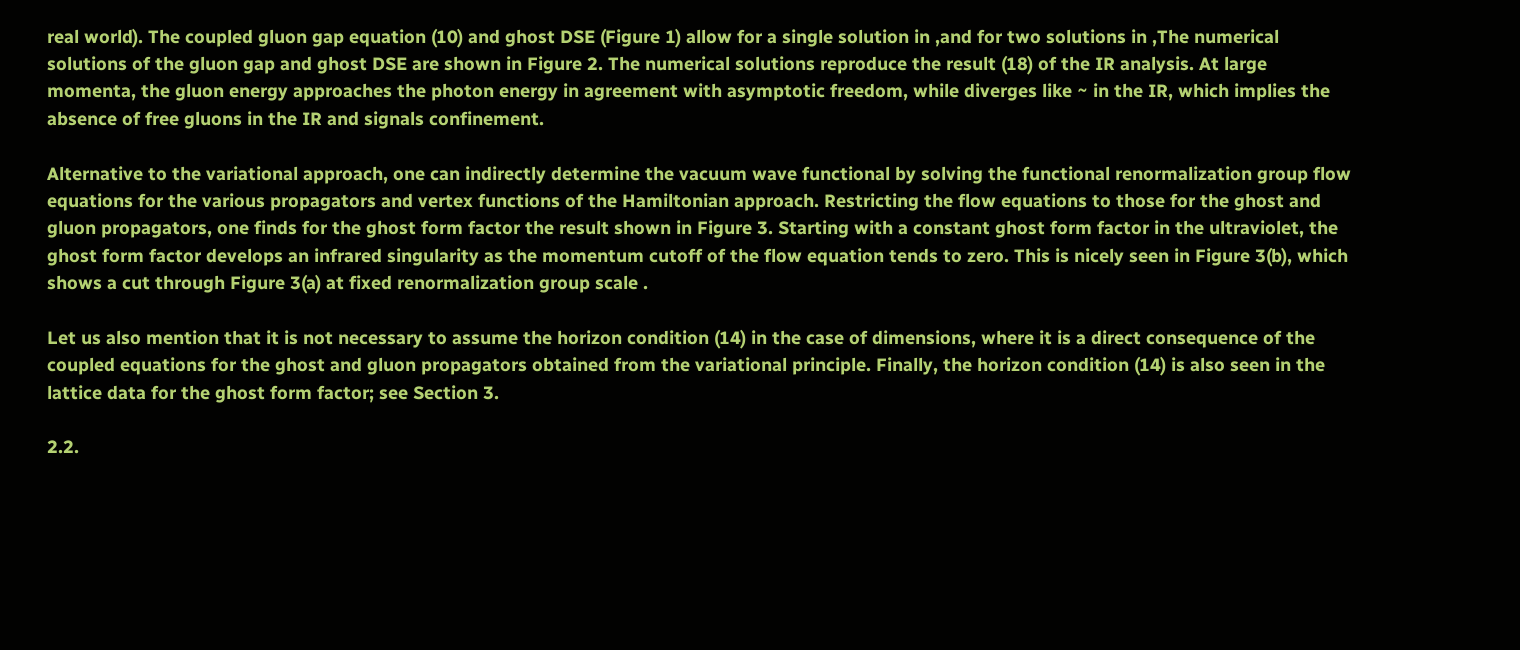real world). The coupled gluon gap equation (10) and ghost DSE (Figure 1) allow for a single solution in ,and for two solutions in ,The numerical solutions of the gluon gap and ghost DSE are shown in Figure 2. The numerical solutions reproduce the result (18) of the IR analysis. At large momenta, the gluon energy approaches the photon energy in agreement with asymptotic freedom, while diverges like ~ in the IR, which implies the absence of free gluons in the IR and signals confinement.

Alternative to the variational approach, one can indirectly determine the vacuum wave functional by solving the functional renormalization group flow equations for the various propagators and vertex functions of the Hamiltonian approach. Restricting the flow equations to those for the ghost and gluon propagators, one finds for the ghost form factor the result shown in Figure 3. Starting with a constant ghost form factor in the ultraviolet, the ghost form factor develops an infrared singularity as the momentum cutoff of the flow equation tends to zero. This is nicely seen in Figure 3(b), which shows a cut through Figure 3(a) at fixed renormalization group scale .

Let us also mention that it is not necessary to assume the horizon condition (14) in the case of dimensions, where it is a direct consequence of the coupled equations for the ghost and gluon propagators obtained from the variational principle. Finally, the horizon condition (14) is also seen in the lattice data for the ghost form factor; see Section 3.

2.2.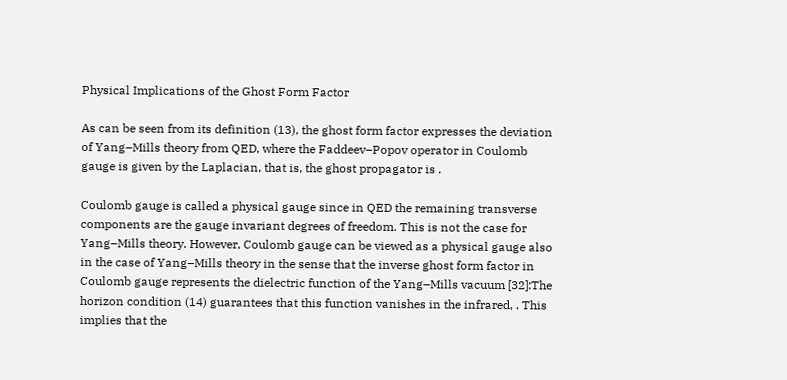Physical Implications of the Ghost Form Factor

As can be seen from its definition (13), the ghost form factor expresses the deviation of Yang–Mills theory from QED, where the Faddeev–Popov operator in Coulomb gauge is given by the Laplacian, that is, the ghost propagator is .

Coulomb gauge is called a physical gauge since in QED the remaining transverse components are the gauge invariant degrees of freedom. This is not the case for Yang–Mills theory. However, Coulomb gauge can be viewed as a physical gauge also in the case of Yang–Mills theory in the sense that the inverse ghost form factor in Coulomb gauge represents the dielectric function of the Yang–Mills vacuum [32]:The horizon condition (14) guarantees that this function vanishes in the infrared, . This implies that the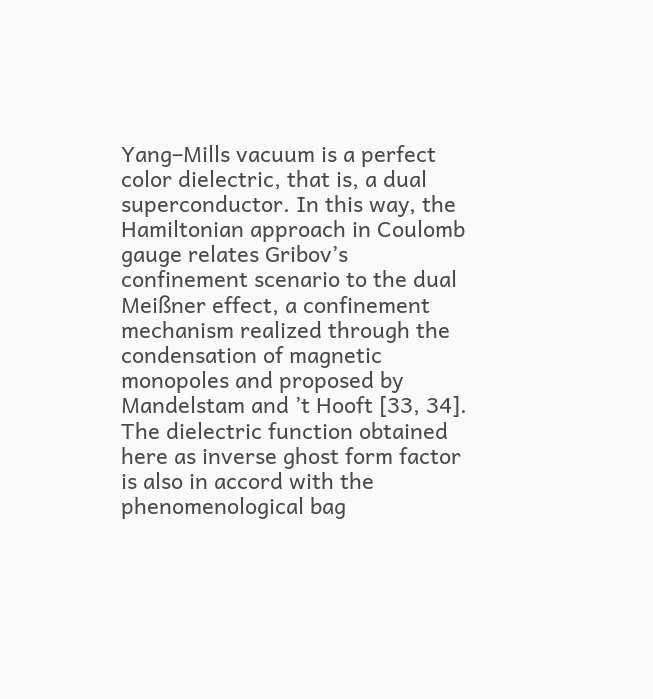Yang–Mills vacuum is a perfect color dielectric, that is, a dual superconductor. In this way, the Hamiltonian approach in Coulomb gauge relates Gribov’s confinement scenario to the dual Meißner effect, a confinement mechanism realized through the condensation of magnetic monopoles and proposed by Mandelstam and ’t Hooft [33, 34]. The dielectric function obtained here as inverse ghost form factor is also in accord with the phenomenological bag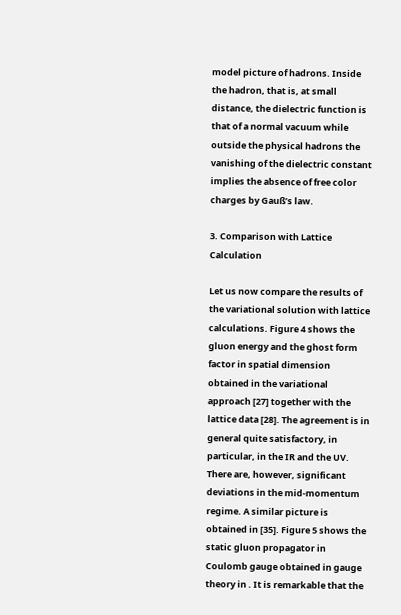model picture of hadrons. Inside the hadron, that is, at small distance, the dielectric function is that of a normal vacuum while outside the physical hadrons the vanishing of the dielectric constant implies the absence of free color charges by Gauß’s law.

3. Comparison with Lattice Calculation

Let us now compare the results of the variational solution with lattice calculations. Figure 4 shows the gluon energy and the ghost form factor in spatial dimension obtained in the variational approach [27] together with the lattice data [28]. The agreement is in general quite satisfactory, in particular, in the IR and the UV. There are, however, significant deviations in the mid-momentum regime. A similar picture is obtained in [35]. Figure 5 shows the static gluon propagator in Coulomb gauge obtained in gauge theory in . It is remarkable that the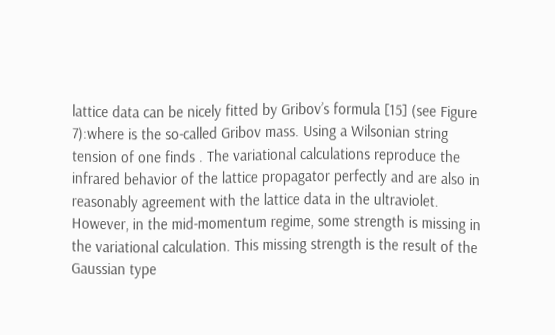lattice data can be nicely fitted by Gribov’s formula [15] (see Figure 7):where is the so-called Gribov mass. Using a Wilsonian string tension of one finds . The variational calculations reproduce the infrared behavior of the lattice propagator perfectly and are also in reasonably agreement with the lattice data in the ultraviolet. However, in the mid-momentum regime, some strength is missing in the variational calculation. This missing strength is the result of the Gaussian type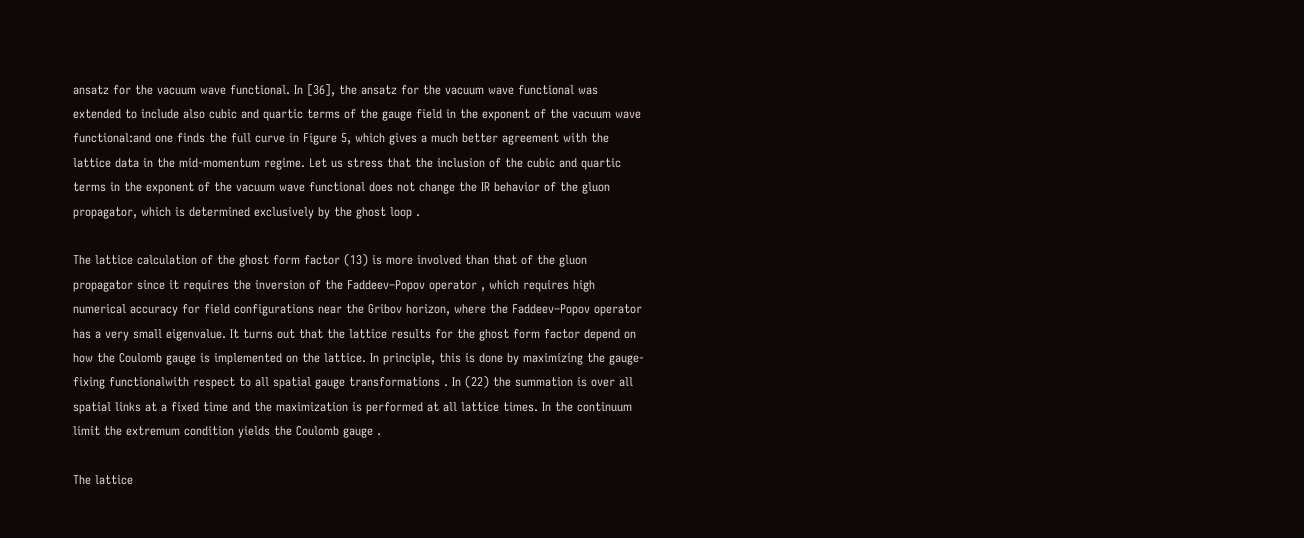ansatz for the vacuum wave functional. In [36], the ansatz for the vacuum wave functional was extended to include also cubic and quartic terms of the gauge field in the exponent of the vacuum wave functional:and one finds the full curve in Figure 5, which gives a much better agreement with the lattice data in the mid-momentum regime. Let us stress that the inclusion of the cubic and quartic terms in the exponent of the vacuum wave functional does not change the IR behavior of the gluon propagator, which is determined exclusively by the ghost loop .

The lattice calculation of the ghost form factor (13) is more involved than that of the gluon propagator since it requires the inversion of the Faddeev–Popov operator , which requires high numerical accuracy for field configurations near the Gribov horizon, where the Faddeev–Popov operator has a very small eigenvalue. It turns out that the lattice results for the ghost form factor depend on how the Coulomb gauge is implemented on the lattice. In principle, this is done by maximizing the gauge-fixing functionalwith respect to all spatial gauge transformations . In (22) the summation is over all spatial links at a fixed time and the maximization is performed at all lattice times. In the continuum limit the extremum condition yields the Coulomb gauge .

The lattice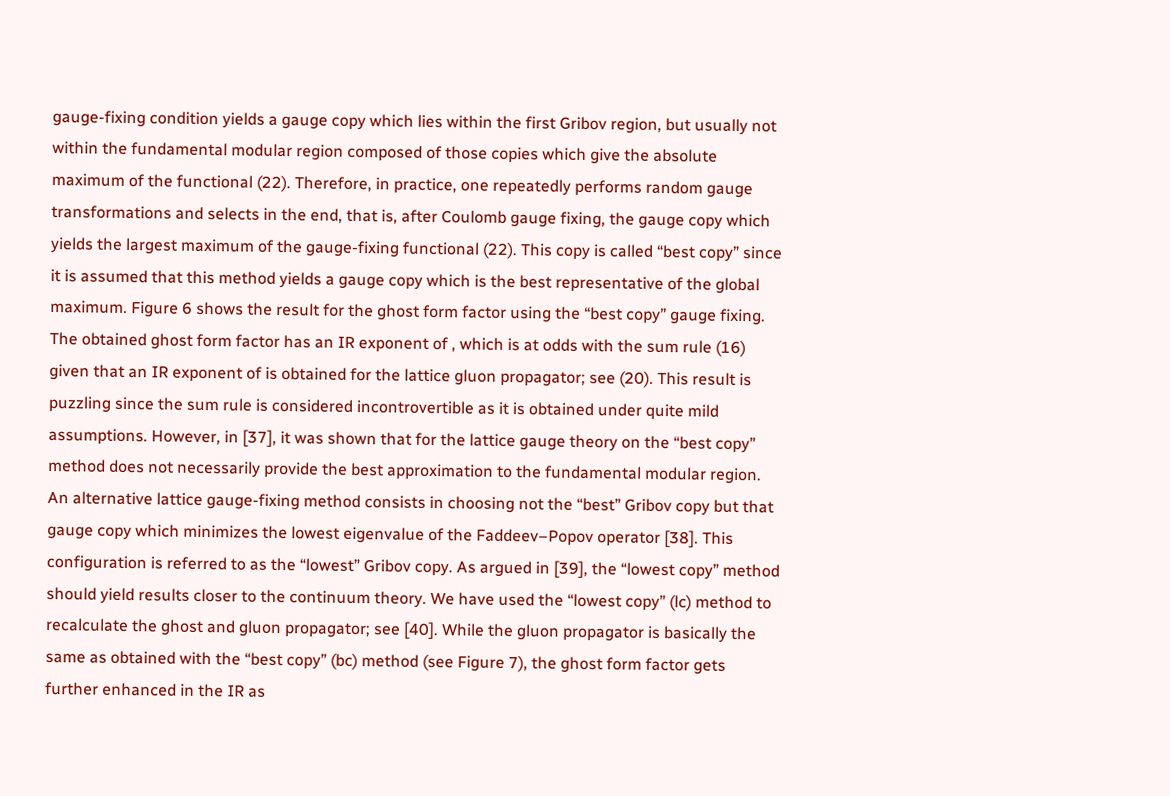gauge-fixing condition yields a gauge copy which lies within the first Gribov region, but usually not within the fundamental modular region composed of those copies which give the absolute maximum of the functional (22). Therefore, in practice, one repeatedly performs random gauge transformations and selects in the end, that is, after Coulomb gauge fixing, the gauge copy which yields the largest maximum of the gauge-fixing functional (22). This copy is called “best copy” since it is assumed that this method yields a gauge copy which is the best representative of the global maximum. Figure 6 shows the result for the ghost form factor using the “best copy” gauge fixing. The obtained ghost form factor has an IR exponent of , which is at odds with the sum rule (16) given that an IR exponent of is obtained for the lattice gluon propagator; see (20). This result is puzzling since the sum rule is considered incontrovertible as it is obtained under quite mild assumptions. However, in [37], it was shown that for the lattice gauge theory on the “best copy” method does not necessarily provide the best approximation to the fundamental modular region. An alternative lattice gauge-fixing method consists in choosing not the “best” Gribov copy but that gauge copy which minimizes the lowest eigenvalue of the Faddeev–Popov operator [38]. This configuration is referred to as the “lowest” Gribov copy. As argued in [39], the “lowest copy” method should yield results closer to the continuum theory. We have used the “lowest copy” (lc) method to recalculate the ghost and gluon propagator; see [40]. While the gluon propagator is basically the same as obtained with the “best copy” (bc) method (see Figure 7), the ghost form factor gets further enhanced in the IR as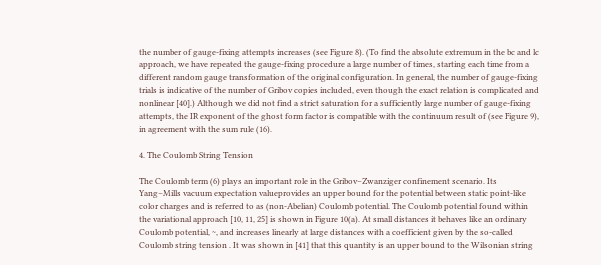the number of gauge-fixing attempts increases (see Figure 8). (To find the absolute extremum in the bc and lc approach, we have repeated the gauge-fixing procedure a large number of times, starting each time from a different random gauge transformation of the original configuration. In general, the number of gauge-fixing trials is indicative of the number of Gribov copies included, even though the exact relation is complicated and nonlinear [40].) Although we did not find a strict saturation for a sufficiently large number of gauge-fixing attempts, the IR exponent of the ghost form factor is compatible with the continuum result of (see Figure 9), in agreement with the sum rule (16).

4. The Coulomb String Tension

The Coulomb term (6) plays an important role in the Gribov–Zwanziger confinement scenario. Its Yang–Mills vacuum expectation valueprovides an upper bound for the potential between static point-like color charges and is referred to as (non-Abelian) Coulomb potential. The Coulomb potential found within the variational approach [10, 11, 25] is shown in Figure 10(a). At small distances it behaves like an ordinary Coulomb potential, ~, and increases linearly at large distances with a coefficient given by the so-called Coulomb string tension . It was shown in [41] that this quantity is an upper bound to the Wilsonian string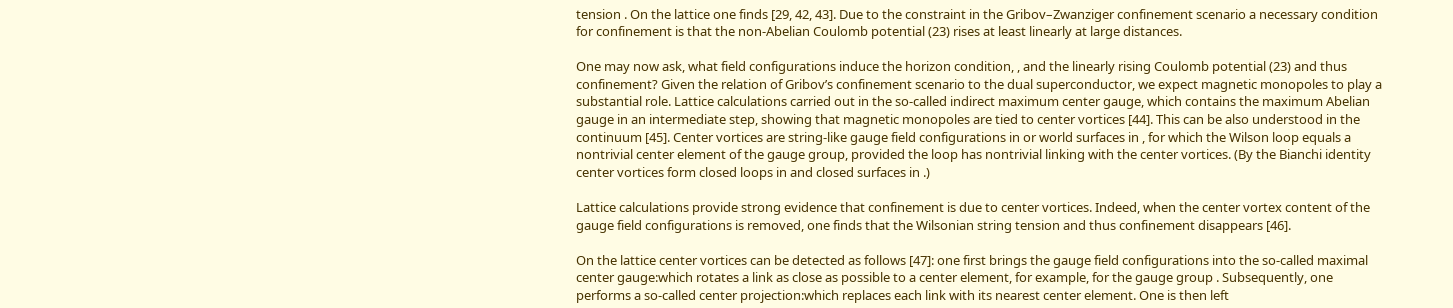tension . On the lattice one finds [29, 42, 43]. Due to the constraint in the Gribov–Zwanziger confinement scenario a necessary condition for confinement is that the non-Abelian Coulomb potential (23) rises at least linearly at large distances.

One may now ask, what field configurations induce the horizon condition, , and the linearly rising Coulomb potential (23) and thus confinement? Given the relation of Gribov’s confinement scenario to the dual superconductor, we expect magnetic monopoles to play a substantial role. Lattice calculations carried out in the so-called indirect maximum center gauge, which contains the maximum Abelian gauge in an intermediate step, showing that magnetic monopoles are tied to center vortices [44]. This can be also understood in the continuum [45]. Center vortices are string-like gauge field configurations in or world surfaces in , for which the Wilson loop equals a nontrivial center element of the gauge group, provided the loop has nontrivial linking with the center vortices. (By the Bianchi identity center vortices form closed loops in and closed surfaces in .)

Lattice calculations provide strong evidence that confinement is due to center vortices. Indeed, when the center vortex content of the gauge field configurations is removed, one finds that the Wilsonian string tension and thus confinement disappears [46].

On the lattice center vortices can be detected as follows [47]: one first brings the gauge field configurations into the so-called maximal center gauge:which rotates a link as close as possible to a center element, for example, for the gauge group . Subsequently, one performs a so-called center projection:which replaces each link with its nearest center element. One is then left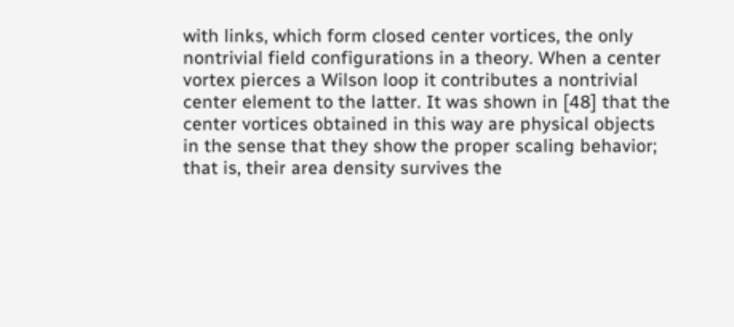with links, which form closed center vortices, the only nontrivial field configurations in a theory. When a center vortex pierces a Wilson loop it contributes a nontrivial center element to the latter. It was shown in [48] that the center vortices obtained in this way are physical objects in the sense that they show the proper scaling behavior; that is, their area density survives the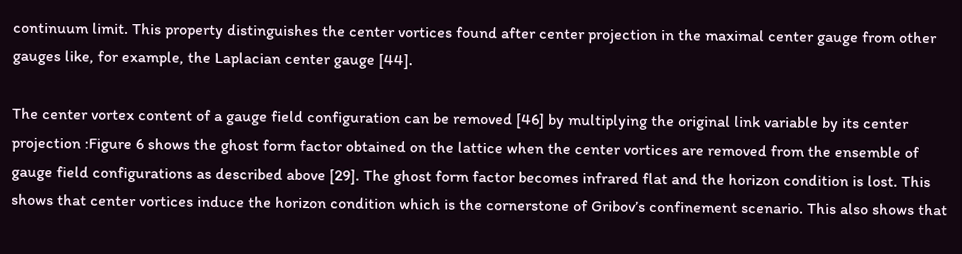continuum limit. This property distinguishes the center vortices found after center projection in the maximal center gauge from other gauges like, for example, the Laplacian center gauge [44].

The center vortex content of a gauge field configuration can be removed [46] by multiplying the original link variable by its center projection :Figure 6 shows the ghost form factor obtained on the lattice when the center vortices are removed from the ensemble of gauge field configurations as described above [29]. The ghost form factor becomes infrared flat and the horizon condition is lost. This shows that center vortices induce the horizon condition which is the cornerstone of Gribov’s confinement scenario. This also shows that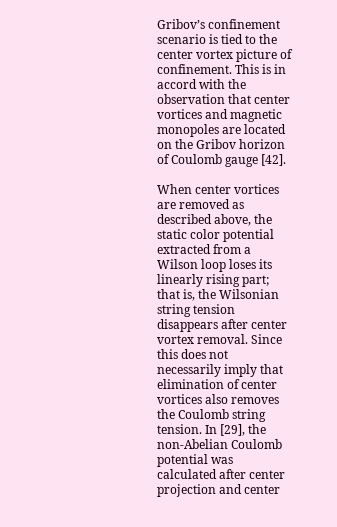Gribov’s confinement scenario is tied to the center vortex picture of confinement. This is in accord with the observation that center vortices and magnetic monopoles are located on the Gribov horizon of Coulomb gauge [42].

When center vortices are removed as described above, the static color potential extracted from a Wilson loop loses its linearly rising part; that is, the Wilsonian string tension disappears after center vortex removal. Since this does not necessarily imply that elimination of center vortices also removes the Coulomb string tension. In [29], the non-Abelian Coulomb potential was calculated after center projection and center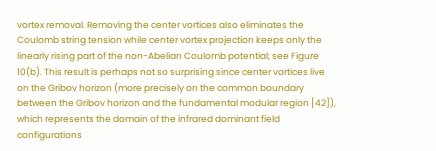vortex removal. Removing the center vortices also eliminates the Coulomb string tension while center vortex projection keeps only the linearly rising part of the non-Abelian Coulomb potential; see Figure 10(b). This result is perhaps not so surprising since center vortices live on the Gribov horizon (more precisely on the common boundary between the Gribov horizon and the fundamental modular region [42]), which represents the domain of the infrared dominant field configurations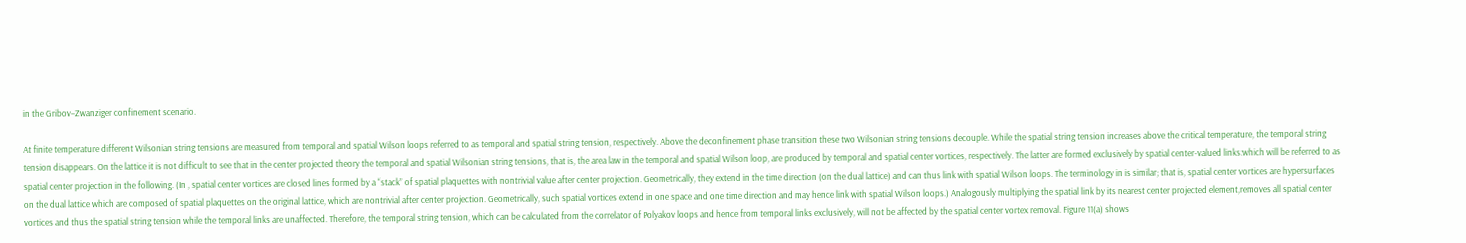in the Gribov–Zwanziger confinement scenario.

At finite temperature different Wilsonian string tensions are measured from temporal and spatial Wilson loops referred to as temporal and spatial string tension, respectively. Above the deconfinement phase transition these two Wilsonian string tensions decouple. While the spatial string tension increases above the critical temperature, the temporal string tension disappears. On the lattice it is not difficult to see that in the center projected theory the temporal and spatial Wilsonian string tensions, that is, the area law in the temporal and spatial Wilson loop, are produced by temporal and spatial center vortices, respectively. The latter are formed exclusively by spatial center-valued links:which will be referred to as spatial center projection in the following. (In , spatial center vortices are closed lines formed by a “stack” of spatial plaquettes with nontrivial value after center projection. Geometrically, they extend in the time direction (on the dual lattice) and can thus link with spatial Wilson loops. The terminology in is similar; that is, spatial center vortices are hypersurfaces on the dual lattice which are composed of spatial plaquettes on the original lattice, which are nontrivial after center projection. Geometrically, such spatial vortices extend in one space and one time direction and may hence link with spatial Wilson loops.) Analogously multiplying the spatial link by its nearest center projected element,removes all spatial center vortices and thus the spatial string tension while the temporal links are unaffected. Therefore, the temporal string tension, which can be calculated from the correlator of Polyakov loops and hence from temporal links exclusively, will not be affected by the spatial center vortex removal. Figure 11(a) shows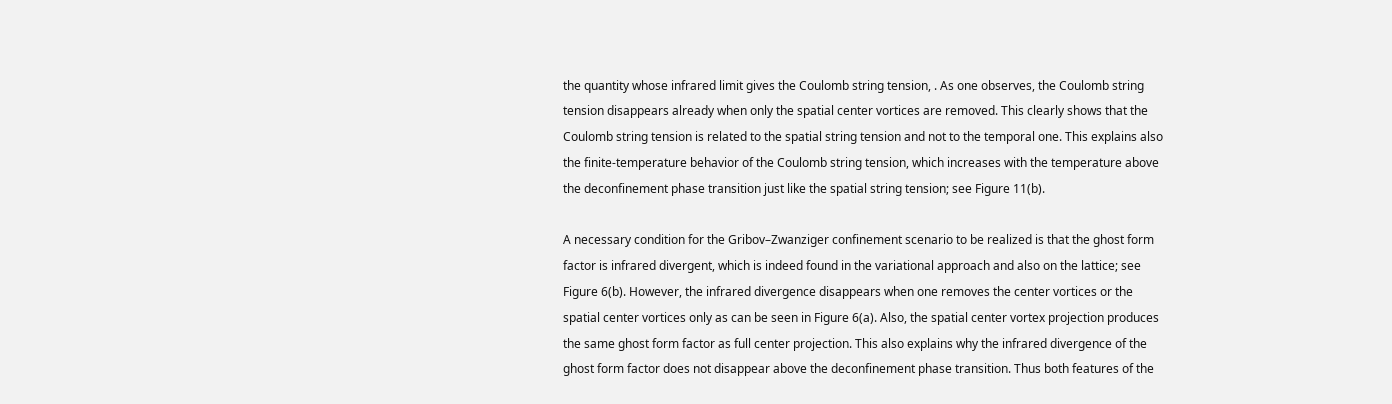the quantity whose infrared limit gives the Coulomb string tension, . As one observes, the Coulomb string tension disappears already when only the spatial center vortices are removed. This clearly shows that the Coulomb string tension is related to the spatial string tension and not to the temporal one. This explains also the finite-temperature behavior of the Coulomb string tension, which increases with the temperature above the deconfinement phase transition just like the spatial string tension; see Figure 11(b).

A necessary condition for the Gribov–Zwanziger confinement scenario to be realized is that the ghost form factor is infrared divergent, which is indeed found in the variational approach and also on the lattice; see Figure 6(b). However, the infrared divergence disappears when one removes the center vortices or the spatial center vortices only as can be seen in Figure 6(a). Also, the spatial center vortex projection produces the same ghost form factor as full center projection. This also explains why the infrared divergence of the ghost form factor does not disappear above the deconfinement phase transition. Thus both features of the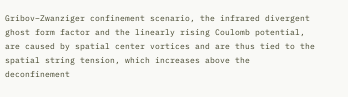Gribov–Zwanziger confinement scenario, the infrared divergent ghost form factor and the linearly rising Coulomb potential, are caused by spatial center vortices and are thus tied to the spatial string tension, which increases above the deconfinement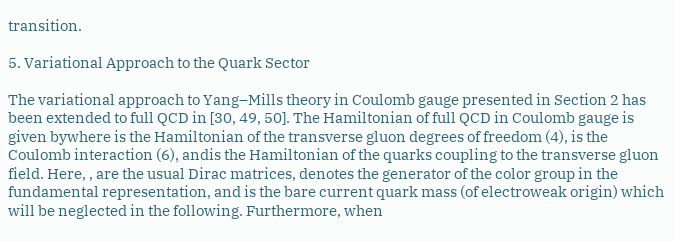transition.

5. Variational Approach to the Quark Sector

The variational approach to Yang–Mills theory in Coulomb gauge presented in Section 2 has been extended to full QCD in [30, 49, 50]. The Hamiltonian of full QCD in Coulomb gauge is given bywhere is the Hamiltonian of the transverse gluon degrees of freedom (4), is the Coulomb interaction (6), andis the Hamiltonian of the quarks coupling to the transverse gluon field. Here, , are the usual Dirac matrices, denotes the generator of the color group in the fundamental representation, and is the bare current quark mass (of electroweak origin) which will be neglected in the following. Furthermore, when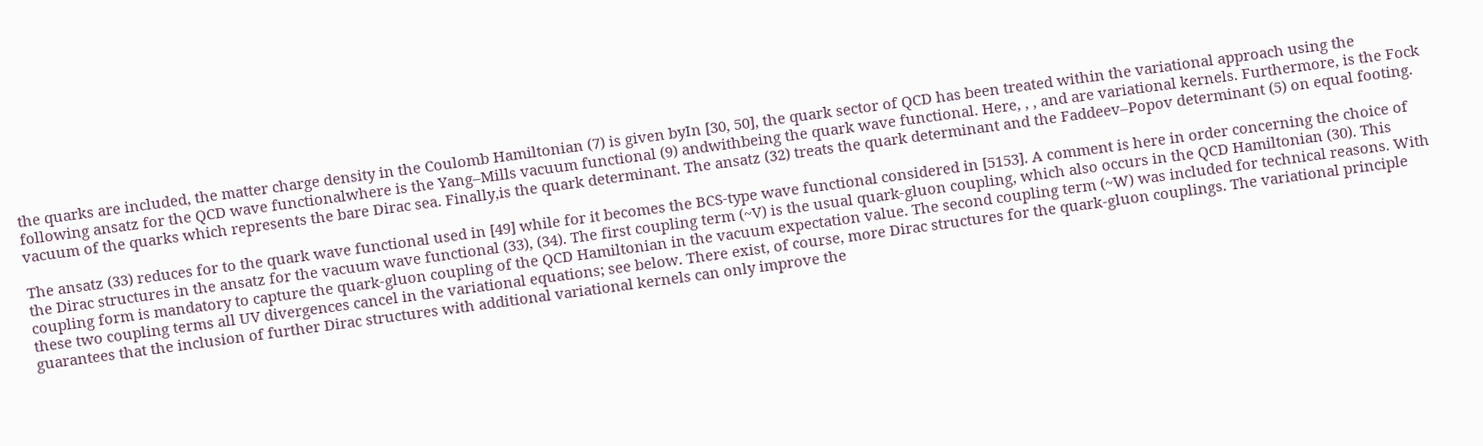the quarks are included, the matter charge density in the Coulomb Hamiltonian (7) is given byIn [30, 50], the quark sector of QCD has been treated within the variational approach using the following ansatz for the QCD wave functionalwhere is the Yang–Mills vacuum functional (9) andwithbeing the quark wave functional. Here, , , and are variational kernels. Furthermore, is the Fock vacuum of the quarks which represents the bare Dirac sea. Finally,is the quark determinant. The ansatz (32) treats the quark determinant and the Faddeev–Popov determinant (5) on equal footing.

The ansatz (33) reduces for to the quark wave functional used in [49] while for it becomes the BCS-type wave functional considered in [5153]. A comment is here in order concerning the choice of the Dirac structures in the ansatz for the vacuum wave functional (33), (34). The first coupling term (~V) is the usual quark-gluon coupling, which also occurs in the QCD Hamiltonian (30). This coupling form is mandatory to capture the quark-gluon coupling of the QCD Hamiltonian in the vacuum expectation value. The second coupling term (~W) was included for technical reasons. With these two coupling terms all UV divergences cancel in the variational equations; see below. There exist, of course, more Dirac structures for the quark-gluon couplings. The variational principle guarantees that the inclusion of further Dirac structures with additional variational kernels can only improve the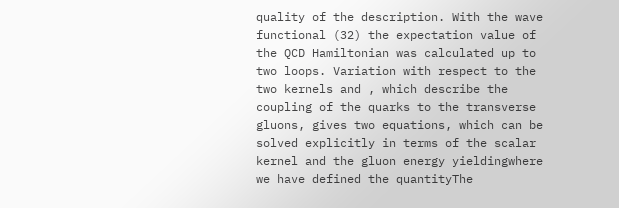quality of the description. With the wave functional (32) the expectation value of the QCD Hamiltonian was calculated up to two loops. Variation with respect to the two kernels and , which describe the coupling of the quarks to the transverse gluons, gives two equations, which can be solved explicitly in terms of the scalar kernel and the gluon energy yieldingwhere we have defined the quantityThe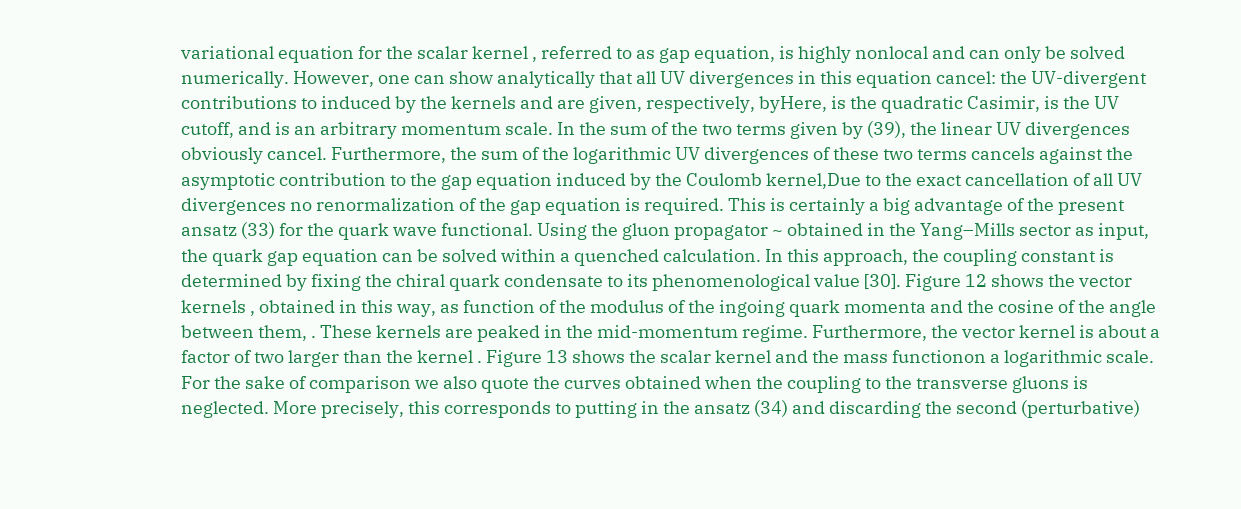variational equation for the scalar kernel , referred to as gap equation, is highly nonlocal and can only be solved numerically. However, one can show analytically that all UV divergences in this equation cancel: the UV-divergent contributions to induced by the kernels and are given, respectively, byHere, is the quadratic Casimir, is the UV cutoff, and is an arbitrary momentum scale. In the sum of the two terms given by (39), the linear UV divergences obviously cancel. Furthermore, the sum of the logarithmic UV divergences of these two terms cancels against the asymptotic contribution to the gap equation induced by the Coulomb kernel,Due to the exact cancellation of all UV divergences no renormalization of the gap equation is required. This is certainly a big advantage of the present ansatz (33) for the quark wave functional. Using the gluon propagator ~ obtained in the Yang–Mills sector as input, the quark gap equation can be solved within a quenched calculation. In this approach, the coupling constant is determined by fixing the chiral quark condensate to its phenomenological value [30]. Figure 12 shows the vector kernels , obtained in this way, as function of the modulus of the ingoing quark momenta and the cosine of the angle between them, . These kernels are peaked in the mid-momentum regime. Furthermore, the vector kernel is about a factor of two larger than the kernel . Figure 13 shows the scalar kernel and the mass functionon a logarithmic scale. For the sake of comparison we also quote the curves obtained when the coupling to the transverse gluons is neglected. More precisely, this corresponds to putting in the ansatz (34) and discarding the second (perturbative)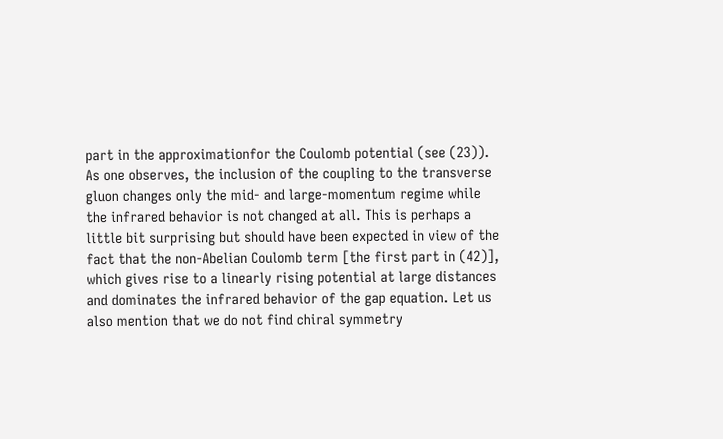part in the approximationfor the Coulomb potential (see (23)). As one observes, the inclusion of the coupling to the transverse gluon changes only the mid- and large-momentum regime while the infrared behavior is not changed at all. This is perhaps a little bit surprising but should have been expected in view of the fact that the non-Abelian Coulomb term [the first part in (42)], which gives rise to a linearly rising potential at large distances and dominates the infrared behavior of the gap equation. Let us also mention that we do not find chiral symmetry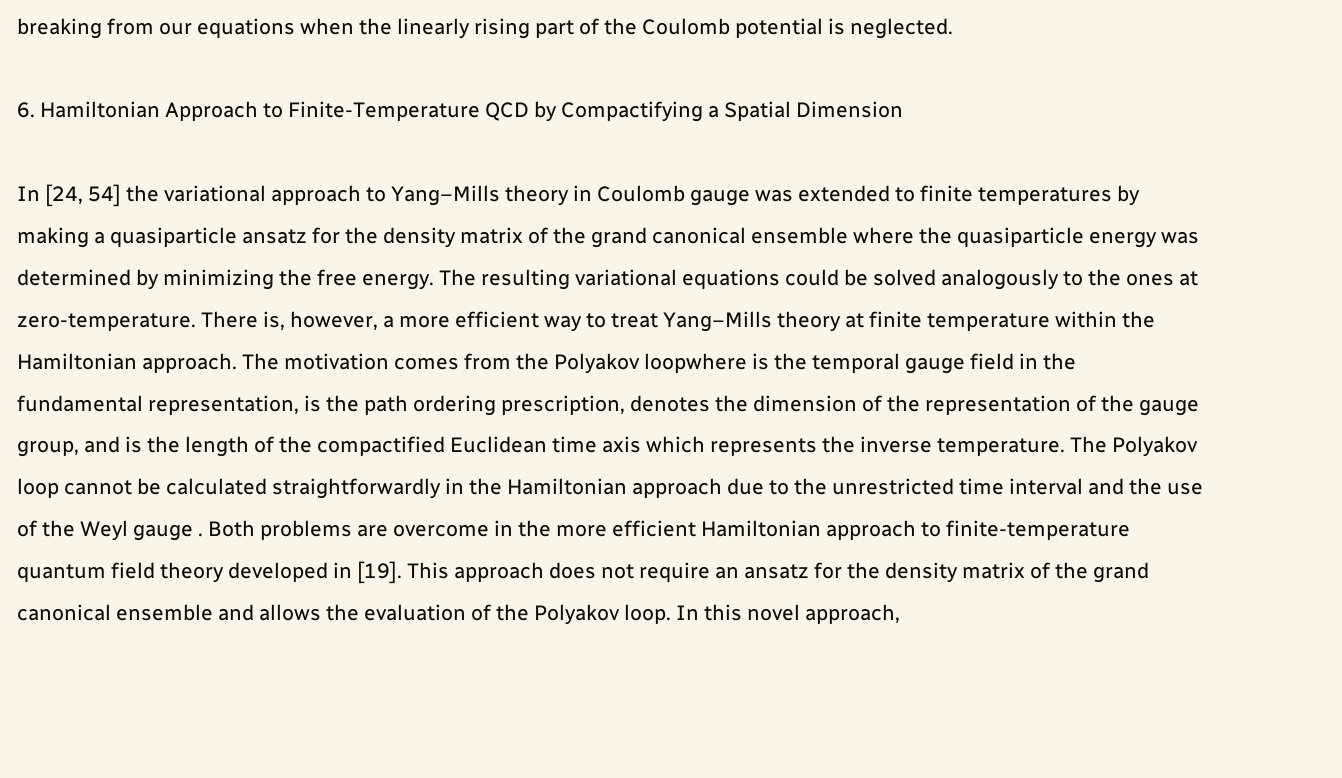breaking from our equations when the linearly rising part of the Coulomb potential is neglected.

6. Hamiltonian Approach to Finite-Temperature QCD by Compactifying a Spatial Dimension

In [24, 54] the variational approach to Yang–Mills theory in Coulomb gauge was extended to finite temperatures by making a quasiparticle ansatz for the density matrix of the grand canonical ensemble where the quasiparticle energy was determined by minimizing the free energy. The resulting variational equations could be solved analogously to the ones at zero-temperature. There is, however, a more efficient way to treat Yang–Mills theory at finite temperature within the Hamiltonian approach. The motivation comes from the Polyakov loopwhere is the temporal gauge field in the fundamental representation, is the path ordering prescription, denotes the dimension of the representation of the gauge group, and is the length of the compactified Euclidean time axis which represents the inverse temperature. The Polyakov loop cannot be calculated straightforwardly in the Hamiltonian approach due to the unrestricted time interval and the use of the Weyl gauge . Both problems are overcome in the more efficient Hamiltonian approach to finite-temperature quantum field theory developed in [19]. This approach does not require an ansatz for the density matrix of the grand canonical ensemble and allows the evaluation of the Polyakov loop. In this novel approach,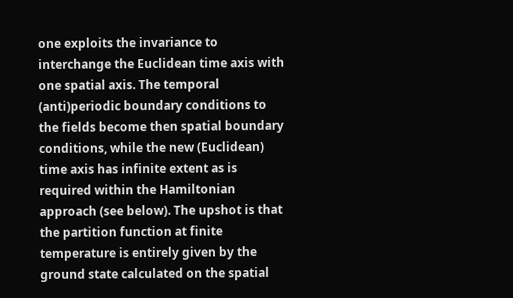one exploits the invariance to interchange the Euclidean time axis with one spatial axis. The temporal (anti)periodic boundary conditions to the fields become then spatial boundary conditions, while the new (Euclidean) time axis has infinite extent as is required within the Hamiltonian approach (see below). The upshot is that the partition function at finite temperature is entirely given by the ground state calculated on the spatial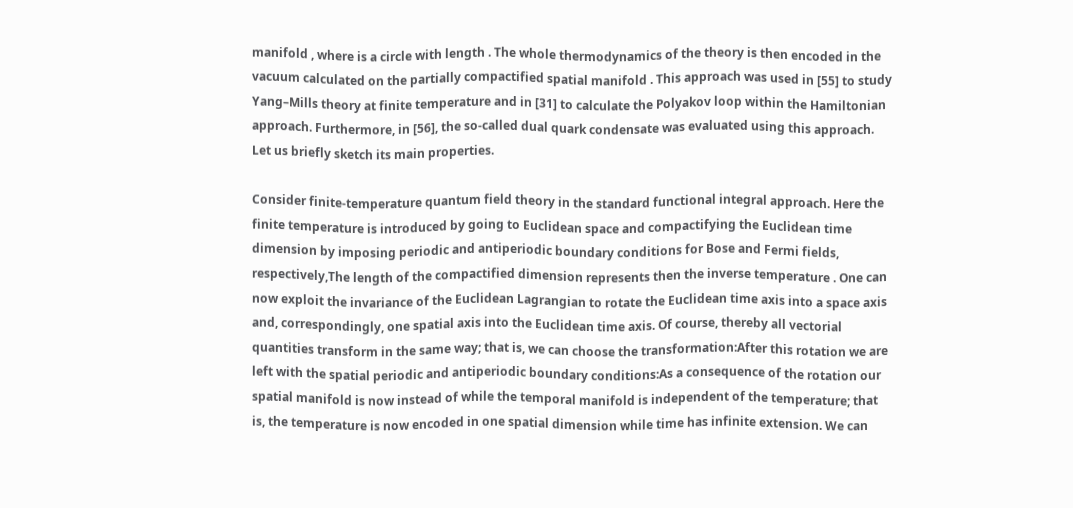manifold , where is a circle with length . The whole thermodynamics of the theory is then encoded in the vacuum calculated on the partially compactified spatial manifold . This approach was used in [55] to study Yang–Mills theory at finite temperature and in [31] to calculate the Polyakov loop within the Hamiltonian approach. Furthermore, in [56], the so-called dual quark condensate was evaluated using this approach. Let us briefly sketch its main properties.

Consider finite-temperature quantum field theory in the standard functional integral approach. Here the finite temperature is introduced by going to Euclidean space and compactifying the Euclidean time dimension by imposing periodic and antiperiodic boundary conditions for Bose and Fermi fields, respectively,The length of the compactified dimension represents then the inverse temperature . One can now exploit the invariance of the Euclidean Lagrangian to rotate the Euclidean time axis into a space axis and, correspondingly, one spatial axis into the Euclidean time axis. Of course, thereby all vectorial quantities transform in the same way; that is, we can choose the transformation:After this rotation we are left with the spatial periodic and antiperiodic boundary conditions:As a consequence of the rotation our spatial manifold is now instead of while the temporal manifold is independent of the temperature; that is, the temperature is now encoded in one spatial dimension while time has infinite extension. We can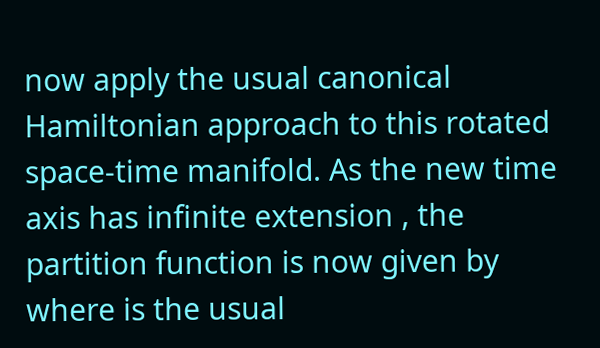now apply the usual canonical Hamiltonian approach to this rotated space-time manifold. As the new time axis has infinite extension , the partition function is now given by where is the usual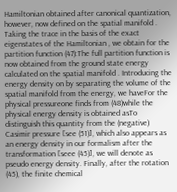Hamiltonian obtained after canonical quantization, however, now defined on the spatial manifold . Taking the trace in the basis of the exact eigenstates of the Hamiltonian , we obtain for the partition function (47):The full partition function is now obtained from the ground state energy calculated on the spatial manifold . Introducing the energy density on by separating the volume of the spatial manifold from the energy, we haveFor the physical pressureone finds from (48)while the physical energy density is obtained asTo distinguish this quantity from the (negative) Casimir pressure [see (51)], which also appears as an energy density in our formalism after the transformation [seee (45)], we will denote as pseudo energy density. Finally, after the rotation (45), the finite chemical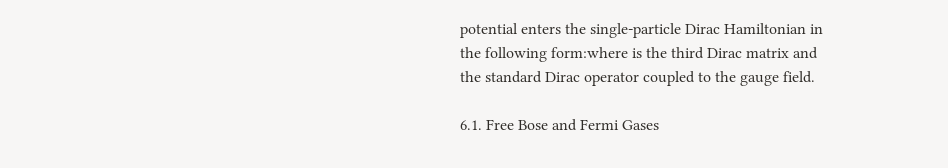potential enters the single-particle Dirac Hamiltonian in the following form:where is the third Dirac matrix and the standard Dirac operator coupled to the gauge field.

6.1. Free Bose and Fermi Gases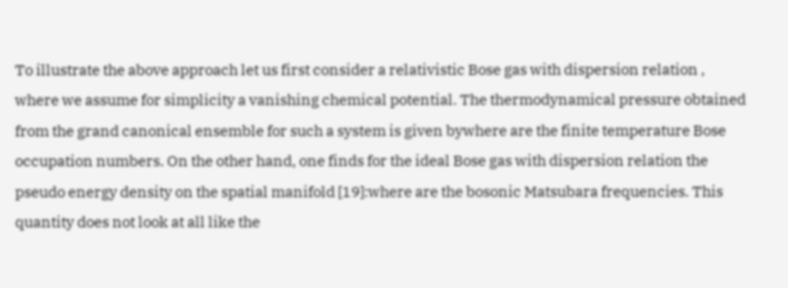To illustrate the above approach let us first consider a relativistic Bose gas with dispersion relation , where we assume for simplicity a vanishing chemical potential. The thermodynamical pressure obtained from the grand canonical ensemble for such a system is given bywhere are the finite temperature Bose occupation numbers. On the other hand, one finds for the ideal Bose gas with dispersion relation the pseudo energy density on the spatial manifold [19]:where are the bosonic Matsubara frequencies. This quantity does not look at all like the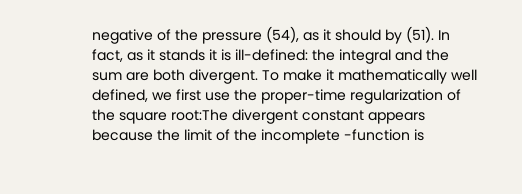negative of the pressure (54), as it should by (51). In fact, as it stands it is ill-defined: the integral and the sum are both divergent. To make it mathematically well defined, we first use the proper-time regularization of the square root:The divergent constant appears because the limit of the incomplete -function is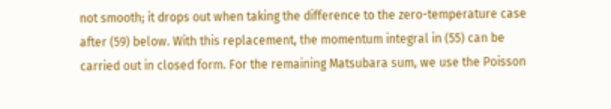not smooth; it drops out when taking the difference to the zero-temperature case after (59) below. With this replacement, the momentum integral in (55) can be carried out in closed form. For the remaining Matsubara sum, we use the Poisson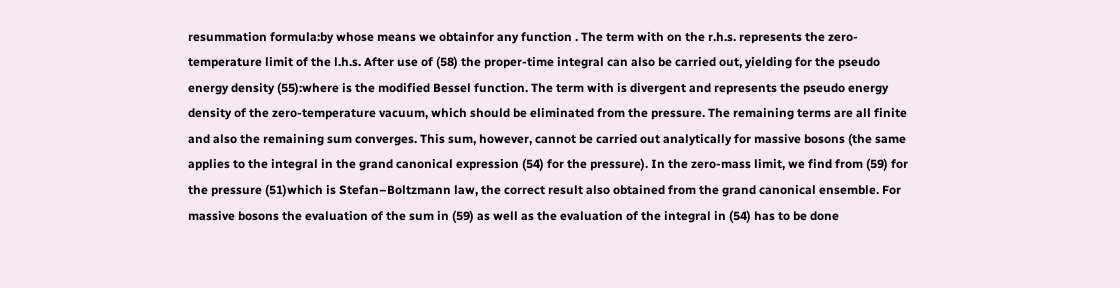resummation formula:by whose means we obtainfor any function . The term with on the r.h.s. represents the zero-temperature limit of the l.h.s. After use of (58) the proper-time integral can also be carried out, yielding for the pseudo energy density (55):where is the modified Bessel function. The term with is divergent and represents the pseudo energy density of the zero-temperature vacuum, which should be eliminated from the pressure. The remaining terms are all finite and also the remaining sum converges. This sum, however, cannot be carried out analytically for massive bosons (the same applies to the integral in the grand canonical expression (54) for the pressure). In the zero-mass limit, we find from (59) for the pressure (51)which is Stefan–Boltzmann law, the correct result also obtained from the grand canonical ensemble. For massive bosons the evaluation of the sum in (59) as well as the evaluation of the integral in (54) has to be done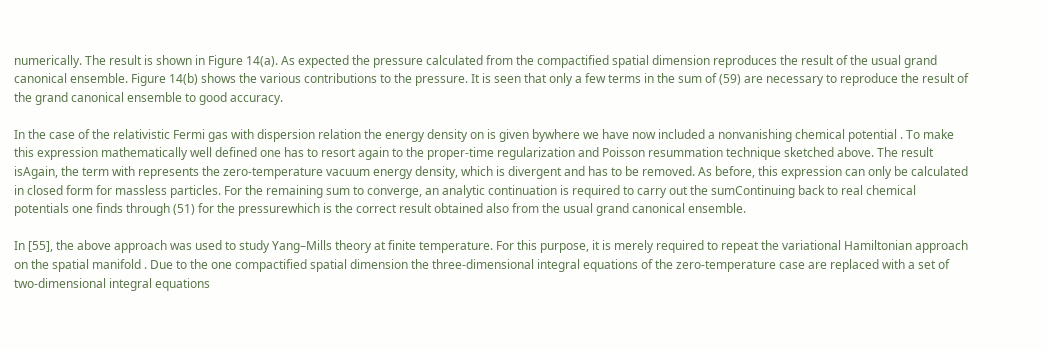numerically. The result is shown in Figure 14(a). As expected the pressure calculated from the compactified spatial dimension reproduces the result of the usual grand canonical ensemble. Figure 14(b) shows the various contributions to the pressure. It is seen that only a few terms in the sum of (59) are necessary to reproduce the result of the grand canonical ensemble to good accuracy.

In the case of the relativistic Fermi gas with dispersion relation the energy density on is given bywhere we have now included a nonvanishing chemical potential . To make this expression mathematically well defined one has to resort again to the proper-time regularization and Poisson resummation technique sketched above. The result isAgain, the term with represents the zero-temperature vacuum energy density, which is divergent and has to be removed. As before, this expression can only be calculated in closed form for massless particles. For the remaining sum to converge, an analytic continuation is required to carry out the sumContinuing back to real chemical potentials one finds through (51) for the pressurewhich is the correct result obtained also from the usual grand canonical ensemble.

In [55], the above approach was used to study Yang–Mills theory at finite temperature. For this purpose, it is merely required to repeat the variational Hamiltonian approach on the spatial manifold . Due to the one compactified spatial dimension the three-dimensional integral equations of the zero-temperature case are replaced with a set of two-dimensional integral equations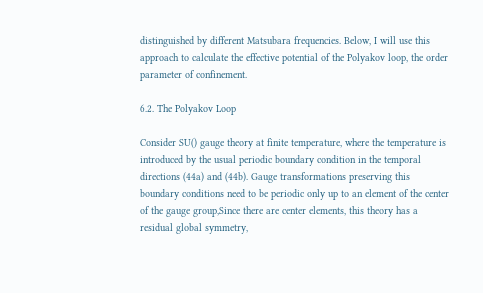distinguished by different Matsubara frequencies. Below, I will use this approach to calculate the effective potential of the Polyakov loop, the order parameter of confinement.

6.2. The Polyakov Loop

Consider SU() gauge theory at finite temperature, where the temperature is introduced by the usual periodic boundary condition in the temporal directions (44a) and (44b). Gauge transformations preserving this boundary conditions need to be periodic only up to an element of the center of the gauge group,Since there are center elements, this theory has a residual global symmetry,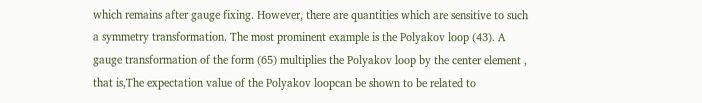which remains after gauge fixing. However, there are quantities which are sensitive to such a symmetry transformation. The most prominent example is the Polyakov loop (43). A gauge transformation of the form (65) multiplies the Polyakov loop by the center element , that is,The expectation value of the Polyakov loopcan be shown to be related to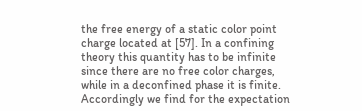the free energy of a static color point charge located at [57]. In a confining theory this quantity has to be infinite since there are no free color charges, while in a deconfined phase it is finite. Accordingly we find for the expectation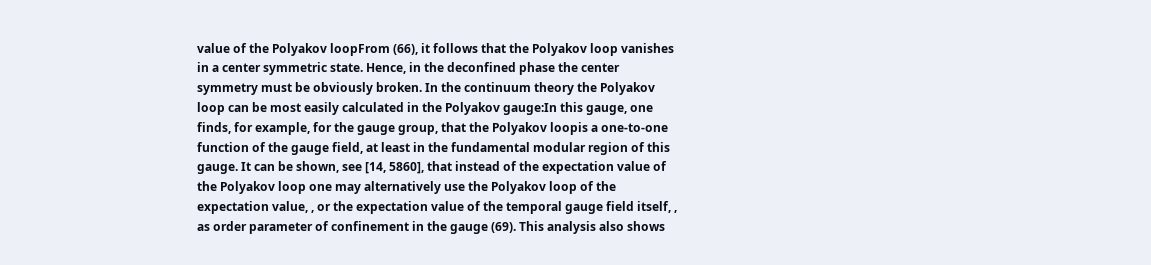value of the Polyakov loopFrom (66), it follows that the Polyakov loop vanishes in a center symmetric state. Hence, in the deconfined phase the center symmetry must be obviously broken. In the continuum theory the Polyakov loop can be most easily calculated in the Polyakov gauge:In this gauge, one finds, for example, for the gauge group, that the Polyakov loopis a one-to-one function of the gauge field, at least in the fundamental modular region of this gauge. It can be shown, see [14, 5860], that instead of the expectation value of the Polyakov loop one may alternatively use the Polyakov loop of the expectation value, , or the expectation value of the temporal gauge field itself, , as order parameter of confinement in the gauge (69). This analysis also shows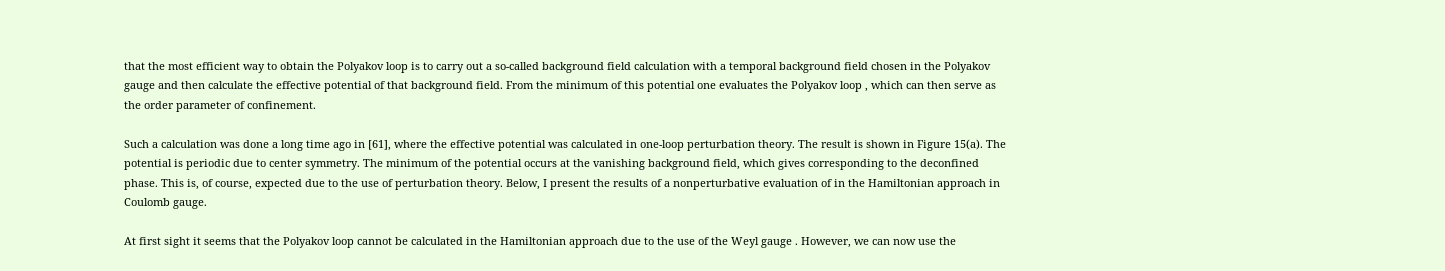that the most efficient way to obtain the Polyakov loop is to carry out a so-called background field calculation with a temporal background field chosen in the Polyakov gauge and then calculate the effective potential of that background field. From the minimum of this potential one evaluates the Polyakov loop , which can then serve as the order parameter of confinement.

Such a calculation was done a long time ago in [61], where the effective potential was calculated in one-loop perturbation theory. The result is shown in Figure 15(a). The potential is periodic due to center symmetry. The minimum of the potential occurs at the vanishing background field, which gives corresponding to the deconfined phase. This is, of course, expected due to the use of perturbation theory. Below, I present the results of a nonperturbative evaluation of in the Hamiltonian approach in Coulomb gauge.

At first sight it seems that the Polyakov loop cannot be calculated in the Hamiltonian approach due to the use of the Weyl gauge . However, we can now use the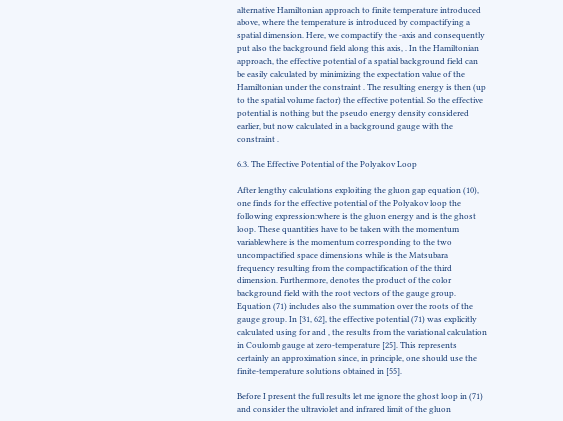alternative Hamiltonian approach to finite temperature introduced above, where the temperature is introduced by compactifying a spatial dimension. Here, we compactify the -axis and consequently put also the background field along this axis, . In the Hamiltonian approach, the effective potential of a spatial background field can be easily calculated by minimizing the expectation value of the Hamiltonian under the constraint . The resulting energy is then (up to the spatial volume factor) the effective potential. So the effective potential is nothing but the pseudo energy density considered earlier, but now calculated in a background gauge with the constraint .

6.3. The Effective Potential of the Polyakov Loop

After lengthy calculations exploiting the gluon gap equation (10), one finds for the effective potential of the Polyakov loop the following expression:where is the gluon energy and is the ghost loop. These quantities have to be taken with the momentum variablewhere is the momentum corresponding to the two uncompactified space dimensions while is the Matsubara frequency resulting from the compactification of the third dimension. Furthermore, denotes the product of the color background field with the root vectors of the gauge group. Equation (71) includes also the summation over the roots of the gauge group. In [31, 62], the effective potential (71) was explicitly calculated using for and , the results from the variational calculation in Coulomb gauge at zero-temperature [25]. This represents certainly an approximation since, in principle, one should use the finite-temperature solutions obtained in [55].

Before I present the full results let me ignore the ghost loop in (71) and consider the ultraviolet and infrared limit of the gluon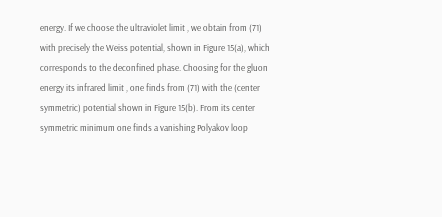energy. If we choose the ultraviolet limit , we obtain from (71) with precisely the Weiss potential, shown in Figure 15(a), which corresponds to the deconfined phase. Choosing for the gluon energy its infrared limit , one finds from (71) with the (center symmetric) potential shown in Figure 15(b). From its center symmetric minimum one finds a vanishing Polyakov loop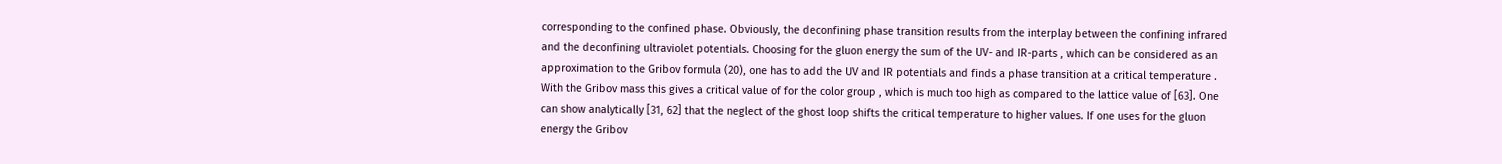corresponding to the confined phase. Obviously, the deconfining phase transition results from the interplay between the confining infrared and the deconfining ultraviolet potentials. Choosing for the gluon energy the sum of the UV- and IR-parts , which can be considered as an approximation to the Gribov formula (20), one has to add the UV and IR potentials and finds a phase transition at a critical temperature . With the Gribov mass this gives a critical value of for the color group , which is much too high as compared to the lattice value of [63]. One can show analytically [31, 62] that the neglect of the ghost loop shifts the critical temperature to higher values. If one uses for the gluon energy the Gribov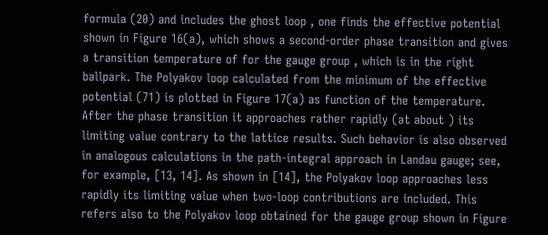formula (20) and includes the ghost loop , one finds the effective potential shown in Figure 16(a), which shows a second-order phase transition and gives a transition temperature of for the gauge group , which is in the right ballpark. The Polyakov loop calculated from the minimum of the effective potential (71) is plotted in Figure 17(a) as function of the temperature. After the phase transition it approaches rather rapidly (at about ) its limiting value contrary to the lattice results. Such behavior is also observed in analogous calculations in the path-integral approach in Landau gauge; see, for example, [13, 14]. As shown in [14], the Polyakov loop approaches less rapidly its limiting value when two-loop contributions are included. This refers also to the Polyakov loop obtained for the gauge group shown in Figure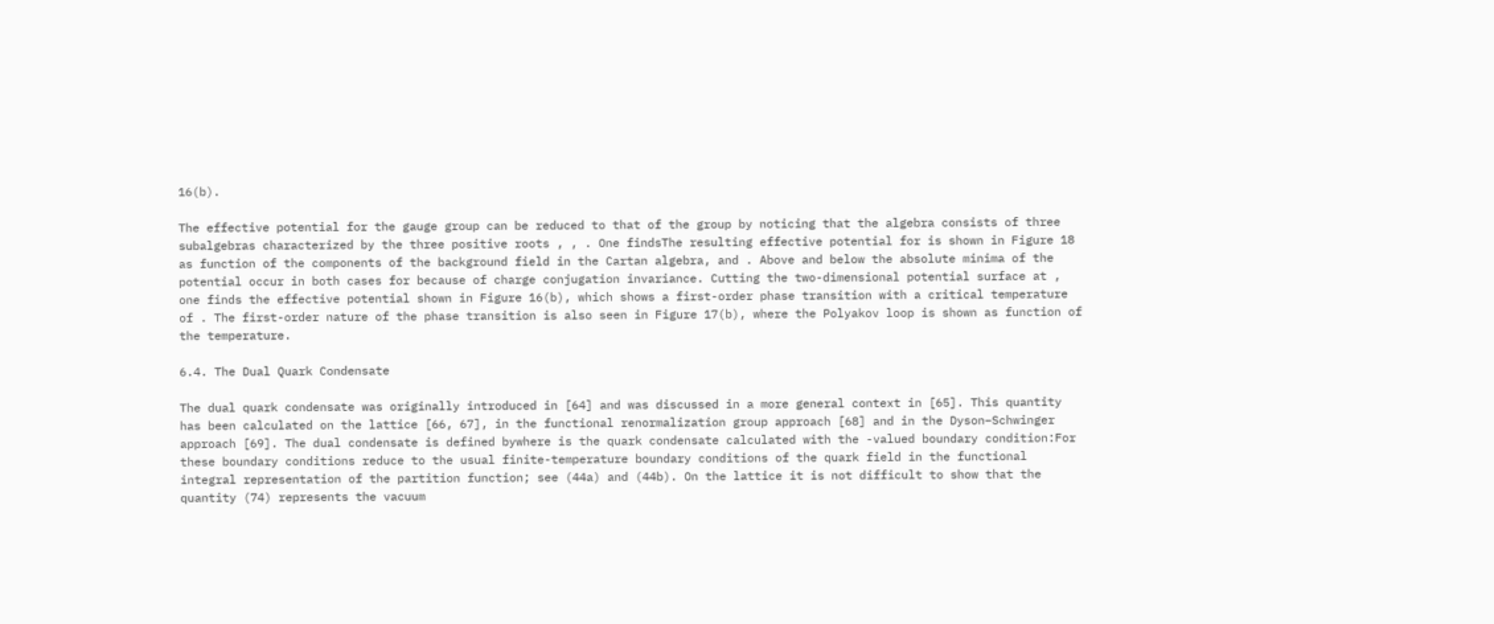16(b).

The effective potential for the gauge group can be reduced to that of the group by noticing that the algebra consists of three subalgebras characterized by the three positive roots , , . One findsThe resulting effective potential for is shown in Figure 18 as function of the components of the background field in the Cartan algebra, and . Above and below the absolute minima of the potential occur in both cases for because of charge conjugation invariance. Cutting the two-dimensional potential surface at , one finds the effective potential shown in Figure 16(b), which shows a first-order phase transition with a critical temperature of . The first-order nature of the phase transition is also seen in Figure 17(b), where the Polyakov loop is shown as function of the temperature.

6.4. The Dual Quark Condensate

The dual quark condensate was originally introduced in [64] and was discussed in a more general context in [65]. This quantity has been calculated on the lattice [66, 67], in the functional renormalization group approach [68] and in the Dyson–Schwinger approach [69]. The dual condensate is defined bywhere is the quark condensate calculated with the -valued boundary condition:For these boundary conditions reduce to the usual finite-temperature boundary conditions of the quark field in the functional integral representation of the partition function; see (44a) and (44b). On the lattice it is not difficult to show that the quantity (74) represents the vacuum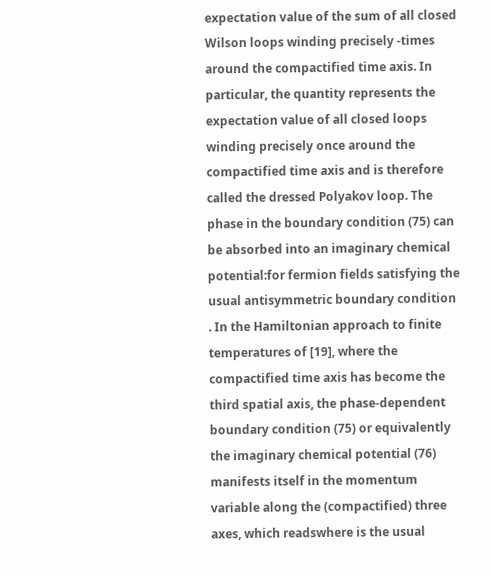expectation value of the sum of all closed Wilson loops winding precisely -times around the compactified time axis. In particular, the quantity represents the expectation value of all closed loops winding precisely once around the compactified time axis and is therefore called the dressed Polyakov loop. The phase in the boundary condition (75) can be absorbed into an imaginary chemical potential:for fermion fields satisfying the usual antisymmetric boundary condition . In the Hamiltonian approach to finite temperatures of [19], where the compactified time axis has become the third spatial axis, the phase-dependent boundary condition (75) or equivalently the imaginary chemical potential (76) manifests itself in the momentum variable along the (compactified) three axes, which readswhere is the usual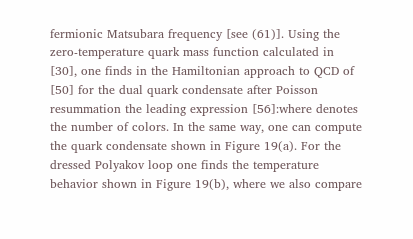fermionic Matsubara frequency [see (61)]. Using the zero-temperature quark mass function calculated in [30], one finds in the Hamiltonian approach to QCD of [50] for the dual quark condensate after Poisson resummation the leading expression [56]:where denotes the number of colors. In the same way, one can compute the quark condensate shown in Figure 19(a). For the dressed Polyakov loop one finds the temperature behavior shown in Figure 19(b), where we also compare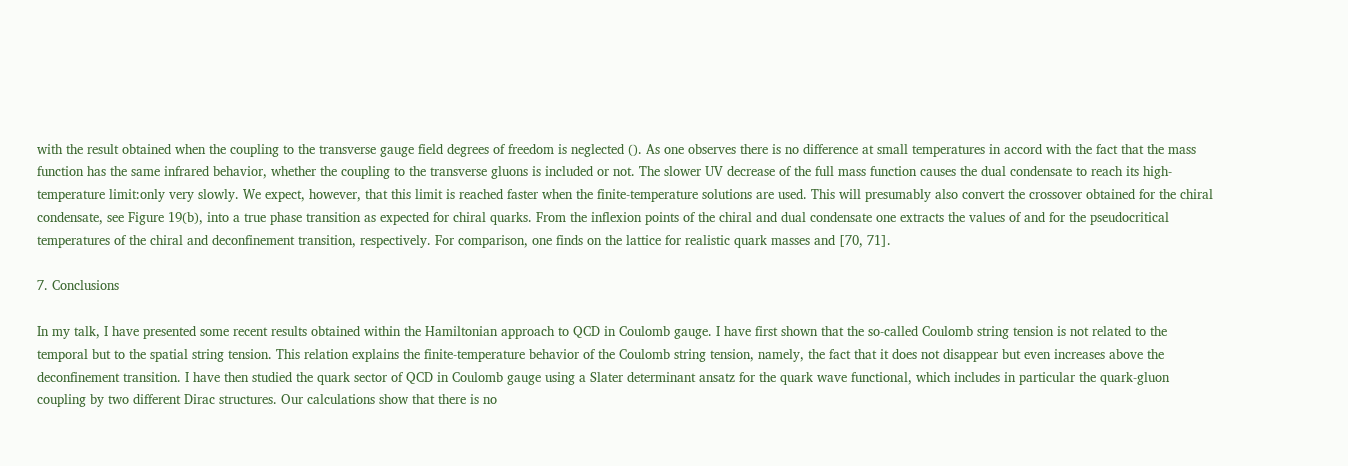with the result obtained when the coupling to the transverse gauge field degrees of freedom is neglected (). As one observes there is no difference at small temperatures in accord with the fact that the mass function has the same infrared behavior, whether the coupling to the transverse gluons is included or not. The slower UV decrease of the full mass function causes the dual condensate to reach its high-temperature limit:only very slowly. We expect, however, that this limit is reached faster when the finite-temperature solutions are used. This will presumably also convert the crossover obtained for the chiral condensate, see Figure 19(b), into a true phase transition as expected for chiral quarks. From the inflexion points of the chiral and dual condensate one extracts the values of and for the pseudocritical temperatures of the chiral and deconfinement transition, respectively. For comparison, one finds on the lattice for realistic quark masses and [70, 71].

7. Conclusions

In my talk, I have presented some recent results obtained within the Hamiltonian approach to QCD in Coulomb gauge. I have first shown that the so-called Coulomb string tension is not related to the temporal but to the spatial string tension. This relation explains the finite-temperature behavior of the Coulomb string tension, namely, the fact that it does not disappear but even increases above the deconfinement transition. I have then studied the quark sector of QCD in Coulomb gauge using a Slater determinant ansatz for the quark wave functional, which includes in particular the quark-gluon coupling by two different Dirac structures. Our calculations show that there is no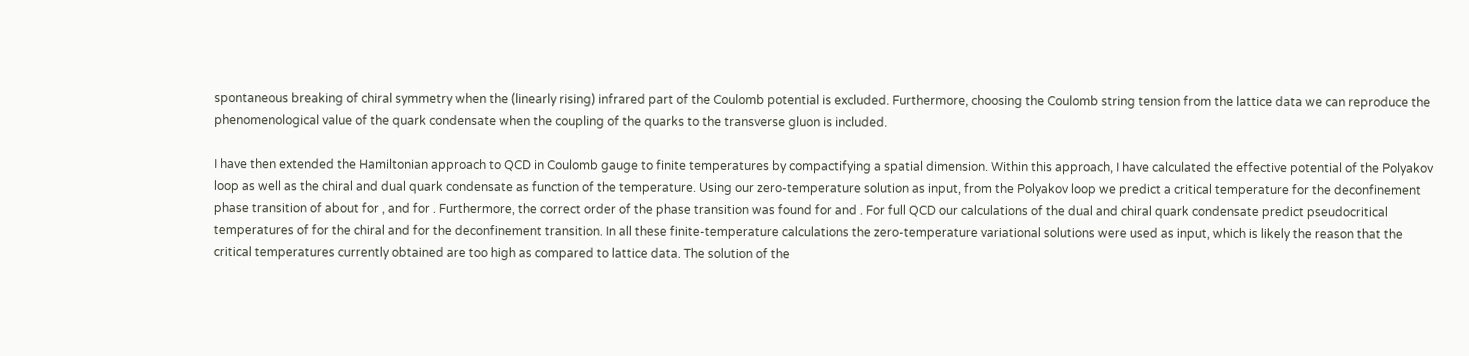spontaneous breaking of chiral symmetry when the (linearly rising) infrared part of the Coulomb potential is excluded. Furthermore, choosing the Coulomb string tension from the lattice data we can reproduce the phenomenological value of the quark condensate when the coupling of the quarks to the transverse gluon is included.

I have then extended the Hamiltonian approach to QCD in Coulomb gauge to finite temperatures by compactifying a spatial dimension. Within this approach, I have calculated the effective potential of the Polyakov loop as well as the chiral and dual quark condensate as function of the temperature. Using our zero-temperature solution as input, from the Polyakov loop we predict a critical temperature for the deconfinement phase transition of about for , and for . Furthermore, the correct order of the phase transition was found for and . For full QCD our calculations of the dual and chiral quark condensate predict pseudocritical temperatures of for the chiral and for the deconfinement transition. In all these finite-temperature calculations the zero-temperature variational solutions were used as input, which is likely the reason that the critical temperatures currently obtained are too high as compared to lattice data. The solution of the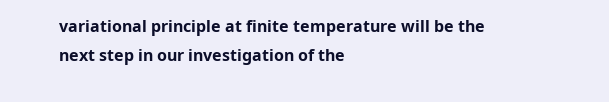variational principle at finite temperature will be the next step in our investigation of the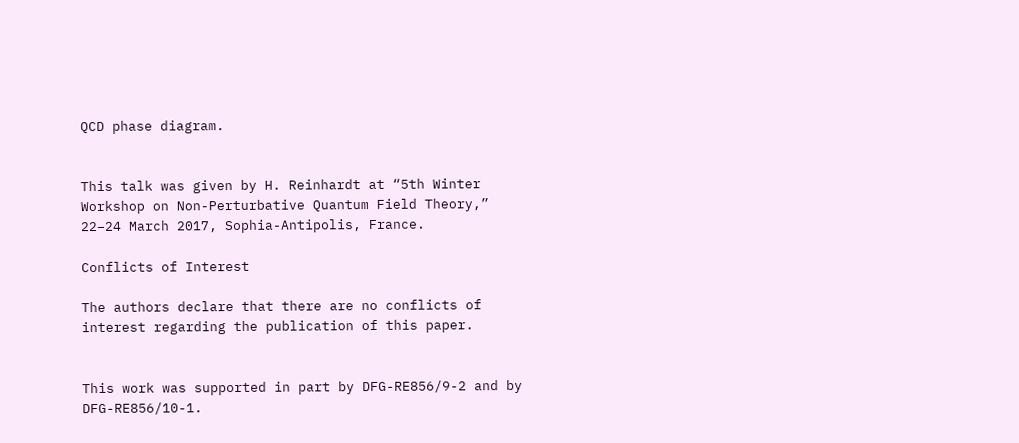QCD phase diagram.


This talk was given by H. Reinhardt at “5th Winter Workshop on Non-Perturbative Quantum Field Theory,” 22–24 March 2017, Sophia-Antipolis, France.

Conflicts of Interest

The authors declare that there are no conflicts of interest regarding the publication of this paper.


This work was supported in part by DFG-RE856/9-2 and by DFG-RE856/10-1.